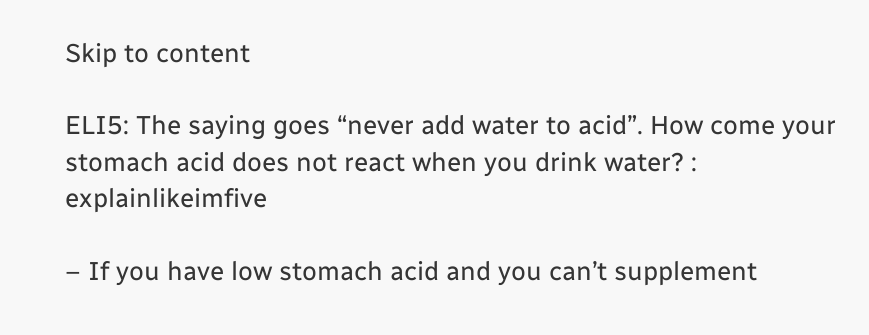Skip to content

ELI5: The saying goes “never add water to acid”. How come your stomach acid does not react when you drink water? : explainlikeimfive

– If you have low stomach acid and you can’t supplement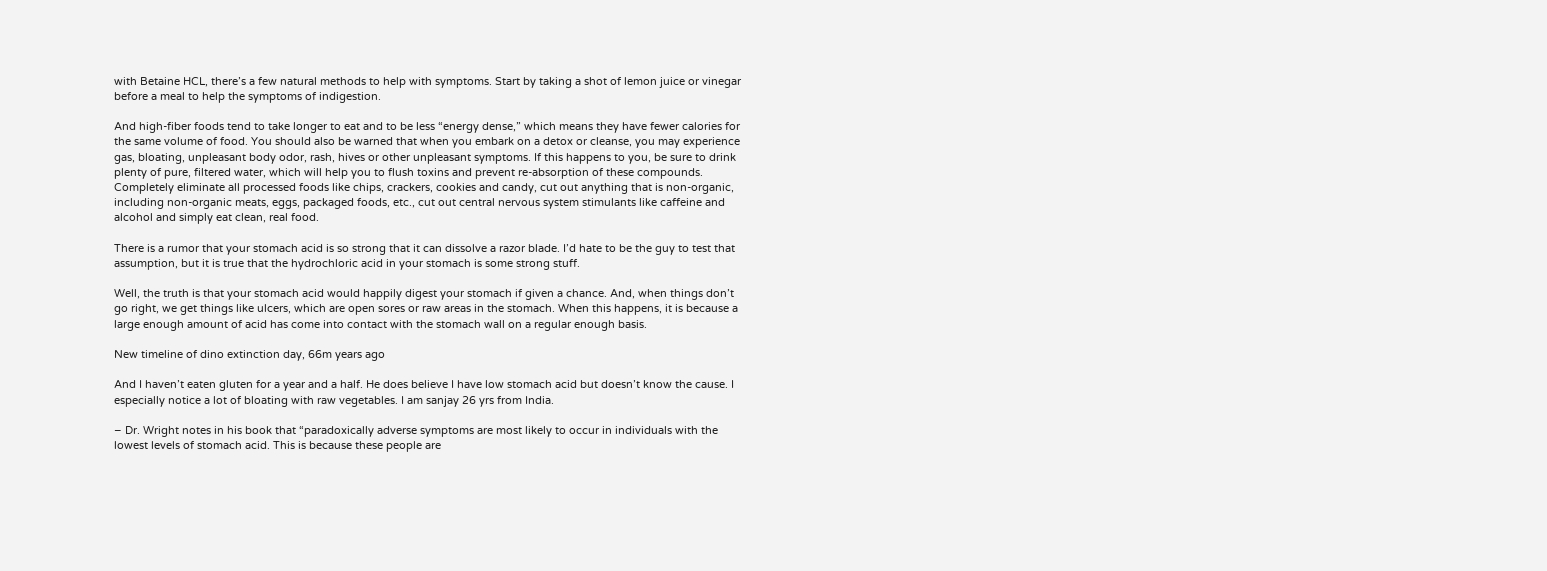with Betaine HCL, there’s a few natural methods to help with symptoms. Start by taking a shot of lemon juice or vinegar before a meal to help the symptoms of indigestion.

And high-fiber foods tend to take longer to eat and to be less “energy dense,” which means they have fewer calories for the same volume of food. You should also be warned that when you embark on a detox or cleanse, you may experience gas, bloating, unpleasant body odor, rash, hives or other unpleasant symptoms. If this happens to you, be sure to drink plenty of pure, filtered water, which will help you to flush toxins and prevent re-absorption of these compounds. Completely eliminate all processed foods like chips, crackers, cookies and candy, cut out anything that is non-organic, including non-organic meats, eggs, packaged foods, etc., cut out central nervous system stimulants like caffeine and alcohol and simply eat clean, real food.

There is a rumor that your stomach acid is so strong that it can dissolve a razor blade. I’d hate to be the guy to test that assumption, but it is true that the hydrochloric acid in your stomach is some strong stuff.

Well, the truth is that your stomach acid would happily digest your stomach if given a chance. And, when things don’t go right, we get things like ulcers, which are open sores or raw areas in the stomach. When this happens, it is because a large enough amount of acid has come into contact with the stomach wall on a regular enough basis.

New timeline of dino extinction day, 66m years ago

And I haven’t eaten gluten for a year and a half. He does believe I have low stomach acid but doesn’t know the cause. I especially notice a lot of bloating with raw vegetables. I am sanjay 26 yrs from India.

– Dr. Wright notes in his book that “paradoxically adverse symptoms are most likely to occur in individuals with the lowest levels of stomach acid. This is because these people are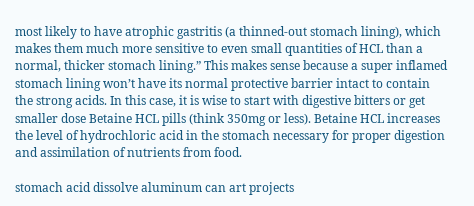most likely to have atrophic gastritis (a thinned-out stomach lining), which makes them much more sensitive to even small quantities of HCL than a normal, thicker stomach lining.” This makes sense because a super inflamed stomach lining won’t have its normal protective barrier intact to contain the strong acids. In this case, it is wise to start with digestive bitters or get smaller dose Betaine HCL pills (think 350mg or less). Betaine HCL increases the level of hydrochloric acid in the stomach necessary for proper digestion and assimilation of nutrients from food.

stomach acid dissolve aluminum can art projects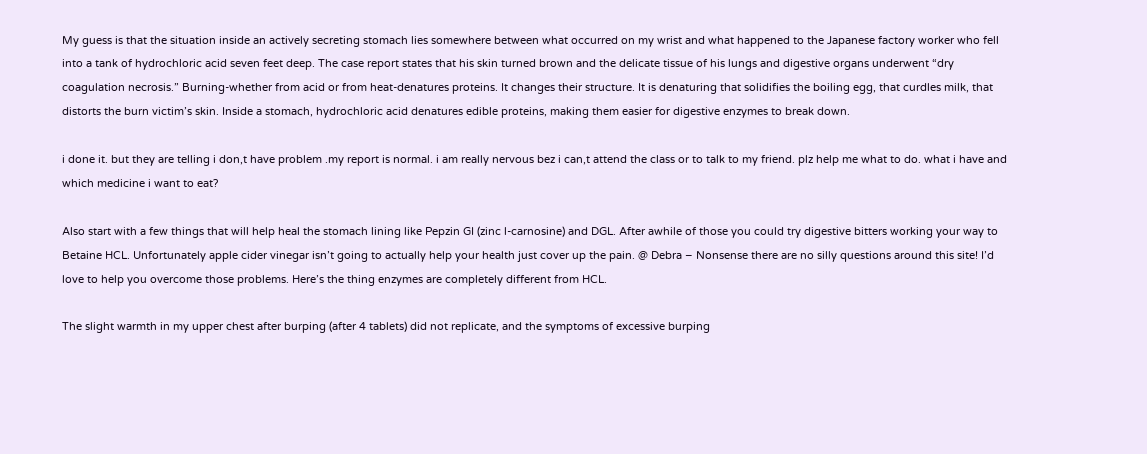My guess is that the situation inside an actively secreting stomach lies somewhere between what occurred on my wrist and what happened to the Japanese factory worker who fell into a tank of hydrochloric acid seven feet deep. The case report states that his skin turned brown and the delicate tissue of his lungs and digestive organs underwent “dry coagulation necrosis.” Burning-whether from acid or from heat-denatures proteins. It changes their structure. It is denaturing that solidifies the boiling egg, that curdles milk, that distorts the burn victim’s skin. Inside a stomach, hydrochloric acid denatures edible proteins, making them easier for digestive enzymes to break down.

i done it. but they are telling i don,t have problem .my report is normal. i am really nervous bez i can,t attend the class or to talk to my friend. plz help me what to do. what i have and which medicine i want to eat?

Also start with a few things that will help heal the stomach lining like Pepzin GI (zinc l-carnosine) and DGL. After awhile of those you could try digestive bitters working your way to Betaine HCL. Unfortunately apple cider vinegar isn’t going to actually help your health just cover up the pain. @ Debra – Nonsense there are no silly questions around this site! I’d love to help you overcome those problems. Here’s the thing enzymes are completely different from HCL.

The slight warmth in my upper chest after burping (after 4 tablets) did not replicate, and the symptoms of excessive burping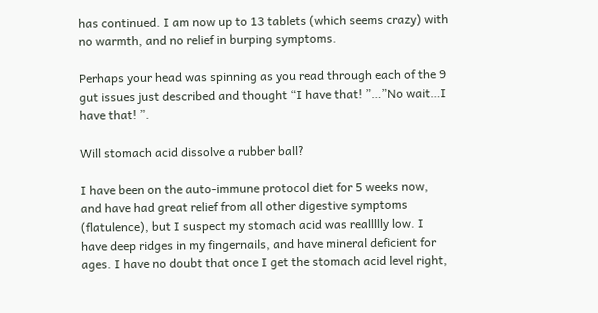has continued. I am now up to 13 tablets (which seems crazy) with no warmth, and no relief in burping symptoms.

Perhaps your head was spinning as you read through each of the 9 gut issues just described and thought “I have that! ”…”No wait…I have that! ”.

Will stomach acid dissolve a rubber ball?

I have been on the auto-immune protocol diet for 5 weeks now, and have had great relief from all other digestive symptoms (flatulence), but I suspect my stomach acid was reallllly low. I have deep ridges in my fingernails, and have mineral deficient for ages. I have no doubt that once I get the stomach acid level right,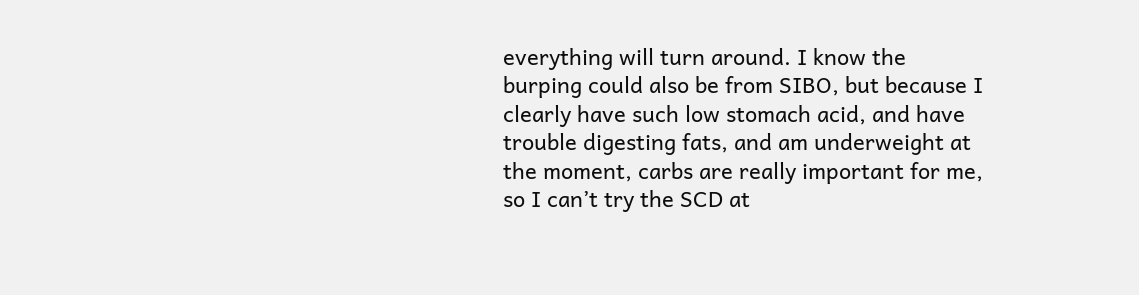everything will turn around. I know the burping could also be from SIBO, but because I clearly have such low stomach acid, and have trouble digesting fats, and am underweight at the moment, carbs are really important for me, so I can’t try the SCD at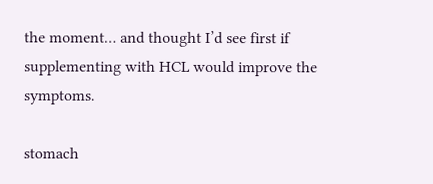the moment… and thought I’d see first if supplementing with HCL would improve the symptoms.

stomach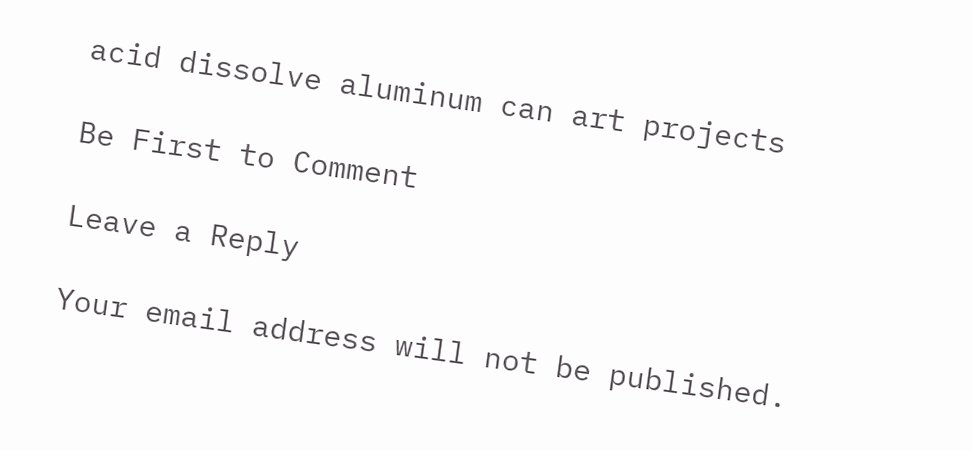acid dissolve aluminum can art projects

Be First to Comment

Leave a Reply

Your email address will not be published.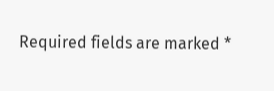Required fields are marked *